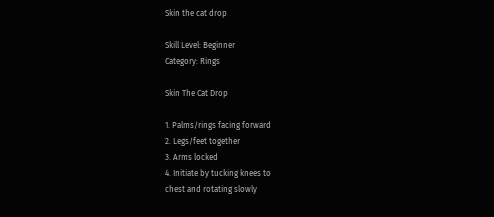Skin the cat drop

Skill Level: Beginner
Category: Rings

Skin The Cat Drop

1. Palms/rings facing forward
2. Legs/feet together
3. Arms locked
4. Initiate by tucking knees to
chest and rotating slowly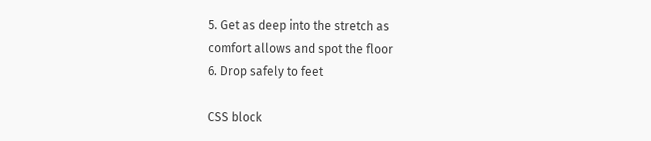5. Get as deep into the stretch as
comfort allows and spot the floor
6. Drop safely to feet

CSS block